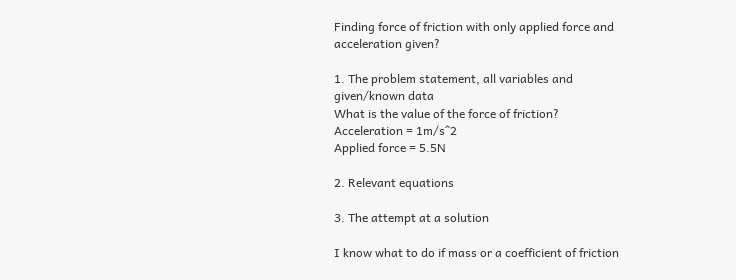Finding force of friction with only applied force and acceleration given?

1. The problem statement, all variables and given/known data
What is the value of the force of friction?
Acceleration = 1m/s^2
Applied force = 5.5N

2. Relevant equations

3. The attempt at a solution

I know what to do if mass or a coefficient of friction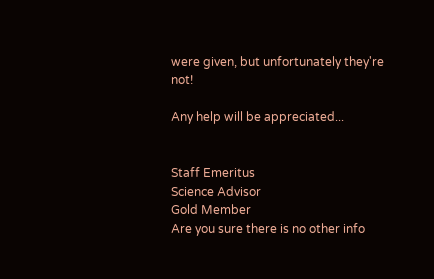were given, but unfortunately they're not!

Any help will be appreciated...


Staff Emeritus
Science Advisor
Gold Member
Are you sure there is no other info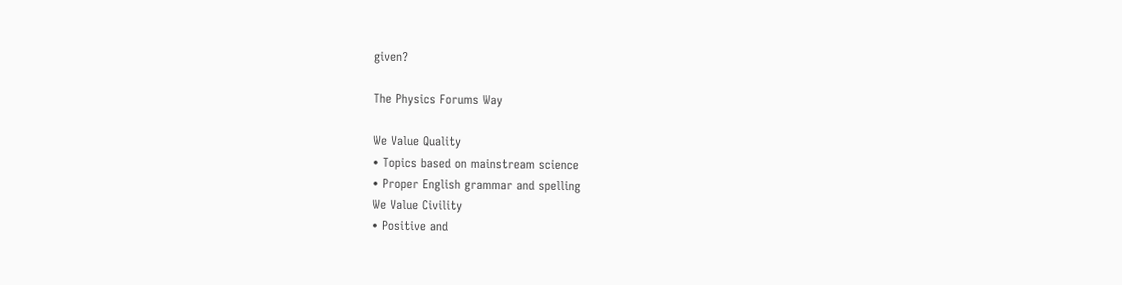given?

The Physics Forums Way

We Value Quality
• Topics based on mainstream science
• Proper English grammar and spelling
We Value Civility
• Positive and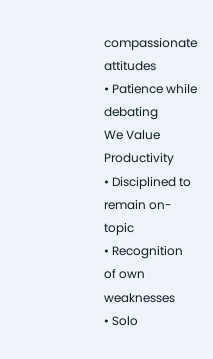compassionate attitudes
• Patience while debating
We Value Productivity
• Disciplined to remain on-topic
• Recognition of own weaknesses
• Solo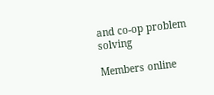and co-op problem solving

Members online